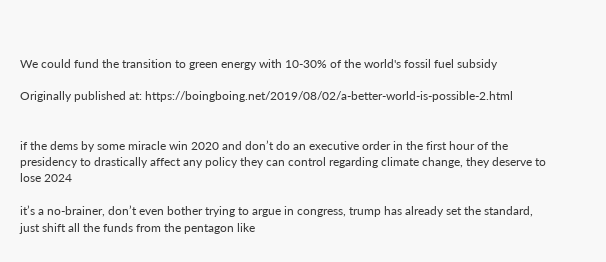We could fund the transition to green energy with 10-30% of the world's fossil fuel subsidy

Originally published at: https://boingboing.net/2019/08/02/a-better-world-is-possible-2.html


if the dems by some miracle win 2020 and don’t do an executive order in the first hour of the presidency to drastically affect any policy they can control regarding climate change, they deserve to lose 2024

it’s a no-brainer, don’t even bother trying to argue in congress, trump has already set the standard, just shift all the funds from the pentagon like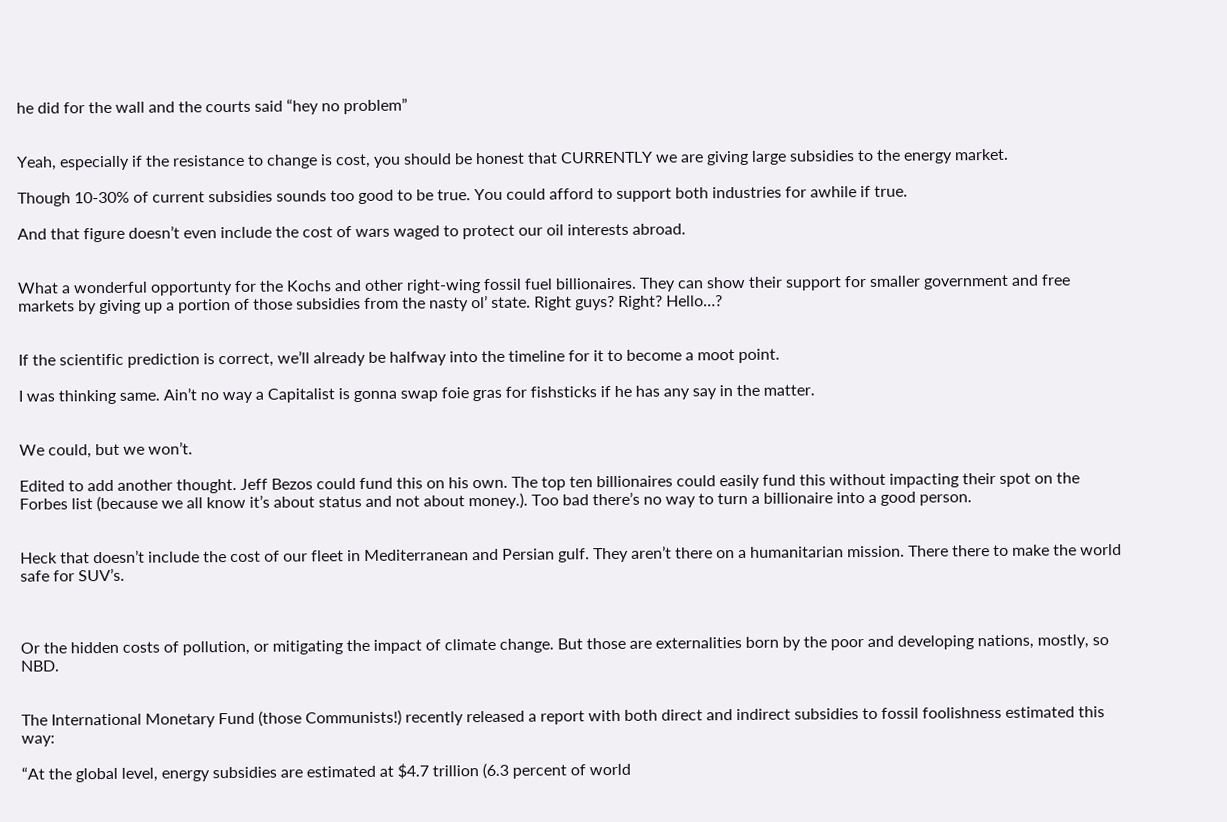he did for the wall and the courts said “hey no problem”


Yeah, especially if the resistance to change is cost, you should be honest that CURRENTLY we are giving large subsidies to the energy market.

Though 10-30% of current subsidies sounds too good to be true. You could afford to support both industries for awhile if true.

And that figure doesn’t even include the cost of wars waged to protect our oil interests abroad.


What a wonderful opportunty for the Kochs and other right-wing fossil fuel billionaires. They can show their support for smaller government and free markets by giving up a portion of those subsidies from the nasty ol’ state. Right guys? Right? Hello…?


If the scientific prediction is correct, we’ll already be halfway into the timeline for it to become a moot point.

I was thinking same. Ain’t no way a Capitalist is gonna swap foie gras for fishsticks if he has any say in the matter.


We could, but we won’t.

Edited to add another thought. Jeff Bezos could fund this on his own. The top ten billionaires could easily fund this without impacting their spot on the Forbes list (because we all know it’s about status and not about money.). Too bad there’s no way to turn a billionaire into a good person.


Heck that doesn’t include the cost of our fleet in Mediterranean and Persian gulf. They aren’t there on a humanitarian mission. There there to make the world safe for SUV’s.



Or the hidden costs of pollution, or mitigating the impact of climate change. But those are externalities born by the poor and developing nations, mostly, so NBD.


The International Monetary Fund (those Communists!) recently released a report with both direct and indirect subsidies to fossil foolishness estimated this way:

“At the global level, energy subsidies are estimated at $4.7 trillion (6.3 percent of world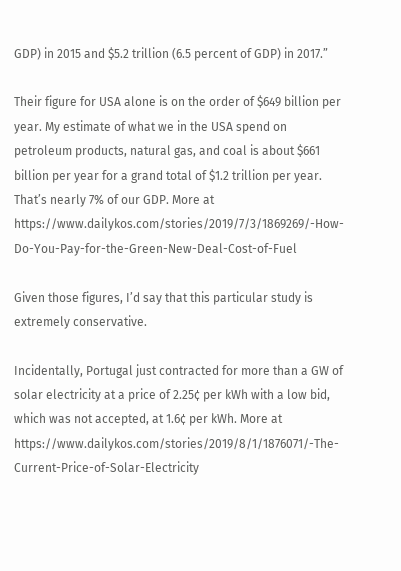GDP) in 2015 and $5.2 trillion (6.5 percent of GDP) in 2017.”

Their figure for USA alone is on the order of $649 billion per year. My estimate of what we in the USA spend on petroleum products, natural gas, and coal is about $661 billion per year for a grand total of $1.2 trillion per year. That’s nearly 7% of our GDP. More at https://www.dailykos.com/stories/2019/7/3/1869269/-How-Do-You-Pay-for-the-Green-New-Deal-Cost-of-Fuel

Given those figures, I’d say that this particular study is extremely conservative.

Incidentally, Portugal just contracted for more than a GW of solar electricity at a price of 2.25¢ per kWh with a low bid, which was not accepted, at 1.6¢ per kWh. More at https://www.dailykos.com/stories/2019/8/1/1876071/-The-Current-Price-of-Solar-Electricity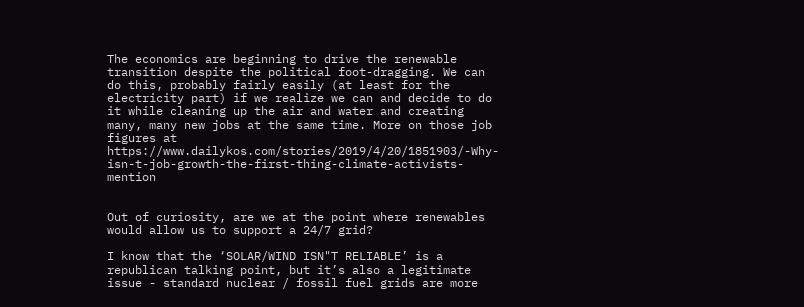The economics are beginning to drive the renewable transition despite the political foot-dragging. We can do this, probably fairly easily (at least for the electricity part) if we realize we can and decide to do it while cleaning up the air and water and creating many, many new jobs at the same time. More on those job figures at https://www.dailykos.com/stories/2019/4/20/1851903/-Why-isn-t-job-growth-the-first-thing-climate-activists-mention


Out of curiosity, are we at the point where renewables would allow us to support a 24/7 grid?

I know that the ‘SOLAR/WIND ISN"T RELIABLE’ is a republican talking point, but it’s also a legitimate issue - standard nuclear / fossil fuel grids are more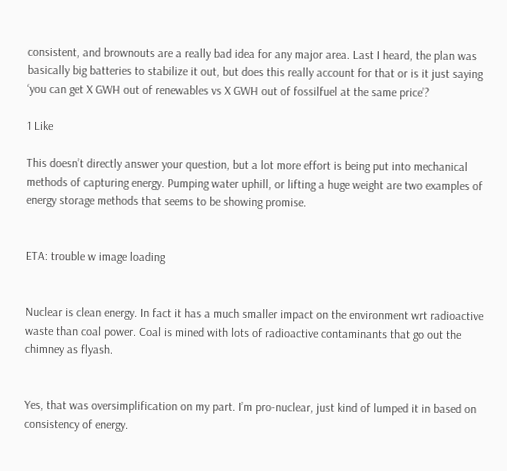consistent, and brownouts are a really bad idea for any major area. Last I heard, the plan was basically big batteries to stabilize it out, but does this really account for that or is it just saying ‘you can get X GWH out of renewables vs X GWH out of fossilfuel at the same price’?

1 Like

This doesn’t directly answer your question, but a lot more effort is being put into mechanical methods of capturing energy. Pumping water uphill, or lifting a huge weight are two examples of energy storage methods that seems to be showing promise.


ETA: trouble w image loading


Nuclear is clean energy. In fact it has a much smaller impact on the environment wrt radioactive waste than coal power. Coal is mined with lots of radioactive contaminants that go out the chimney as flyash.


Yes, that was oversimplification on my part. I’m pro-nuclear, just kind of lumped it in based on consistency of energy.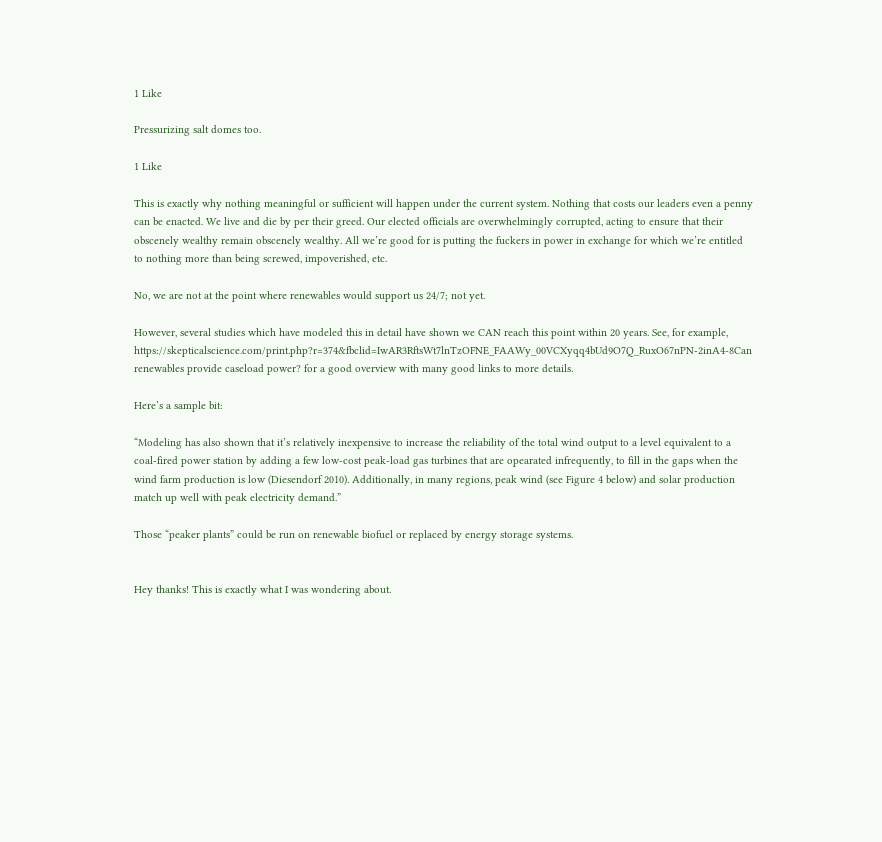1 Like

Pressurizing salt domes too.

1 Like

This is exactly why nothing meaningful or sufficient will happen under the current system. Nothing that costs our leaders even a penny can be enacted. We live and die by per their greed. Our elected officials are overwhelmingly corrupted, acting to ensure that their obscenely wealthy remain obscenely wealthy. All we’re good for is putting the fuckers in power in exchange for which we’re entitled to nothing more than being screwed, impoverished, etc.

No, we are not at the point where renewables would support us 24/7; not yet.

However, several studies which have modeled this in detail have shown we CAN reach this point within 20 years. See, for example, https://skepticalscience.com/print.php?r=374&fbclid=IwAR3RftsWt7lnTzOFNE_FAAWy_00VCXyqq4bUd9O7Q_RuxO67nPN-2inA4-8Can renewables provide caseload power? for a good overview with many good links to more details.

Here’s a sample bit:

“Modeling has also shown that it’s relatively inexpensive to increase the reliability of the total wind output to a level equivalent to a coal-fired power station by adding a few low-cost peak-load gas turbines that are opearated infrequently, to fill in the gaps when the wind farm production is low (Diesendorf 2010). Additionally, in many regions, peak wind (see Figure 4 below) and solar production match up well with peak electricity demand.”

Those “peaker plants” could be run on renewable biofuel or replaced by energy storage systems.


Hey thanks! This is exactly what I was wondering about.